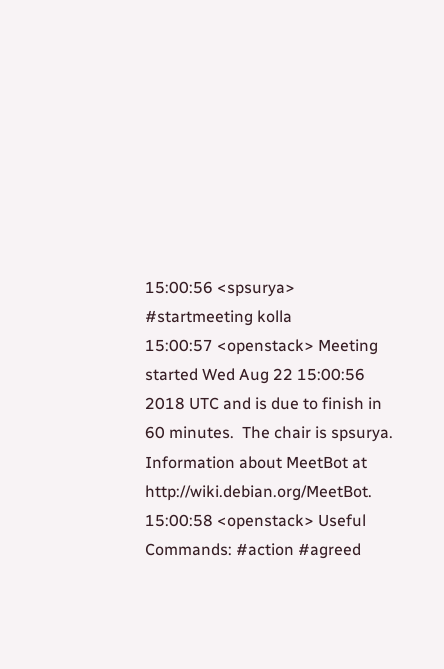15:00:56 <spsurya> #startmeeting kolla
15:00:57 <openstack> Meeting started Wed Aug 22 15:00:56 2018 UTC and is due to finish in 60 minutes.  The chair is spsurya. Information about MeetBot at http://wiki.debian.org/MeetBot.
15:00:58 <openstack> Useful Commands: #action #agreed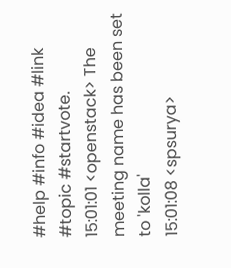#help #info #idea #link #topic #startvote.
15:01:01 <openstack> The meeting name has been set to 'kolla'
15:01:08 <spsurya>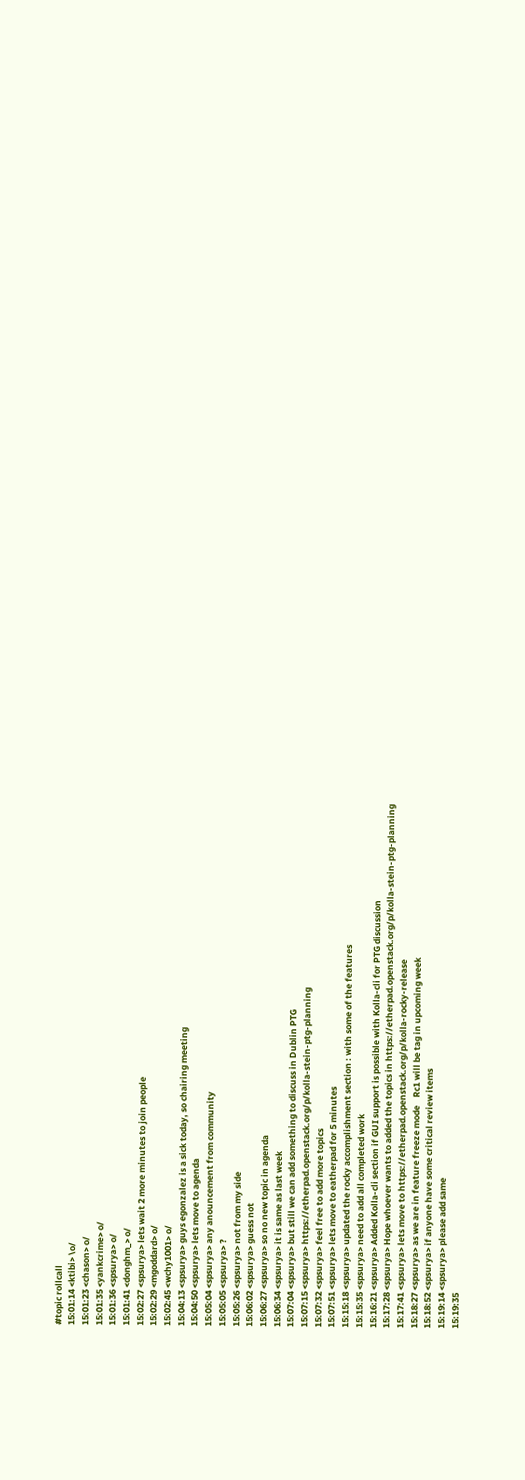#topic rollcall
15:01:14 <ktibi> \o/
15:01:23 <chason> o/
15:01:35 <yankcrime> o/
15:01:36 <spsurya> o/
15:01:41 <donghm_> o/
15:02:27 <spsurya> lets wait 2 more minutes to join people
15:02:29 <mgoddard> o/
15:02:45 <wchy1001> o/
15:04:13 <spsurya> guys egonzalez is a sick today, so chairing meeting
15:04:50 <spsurya> lets move to agenda
15:05:04 <spsurya> any anouncement from community
15:05:05 <spsurya> ?
15:05:26 <spsurya> not from my side
15:06:02 <spsurya> guess not
15:06:27 <spsurya> so no new topic in agenda
15:06:34 <spsurya> it is same as last week
15:07:04 <spsurya> but still we can add something to discuss in Dublin PTG
15:07:15 <spsurya> https://etherpad.openstack.org/p/kolla-stein-ptg-planning
15:07:32 <spsurya> feel free to add more topics
15:07:51 <spsurya> lets move to eatherpad for 5 minutes
15:15:18 <spsurya> updated the rocky accomplishment section : with some of the features
15:15:35 <spsurya> need to add all completed work
15:16:21 <spsurya> Added Kolla-cli section if GUI support is possible with Kolla-cli for PTG discussion
15:17:28 <spsurya> Hope whoever wants to added the topics in https://etherpad.openstack.org/p/kolla-stein-ptg-planning
15:17:41 <spsurya> lets move to https://etherpad.openstack.org/p/kolla-rocky-release
15:18:27 <spsurya> as we are in feature freeze mode    Rc1 will be tag in upcoming week
15:18:52 <spsurya> if anyone have some critical review items
15:19:14 <spsurya> please add same
15:19:35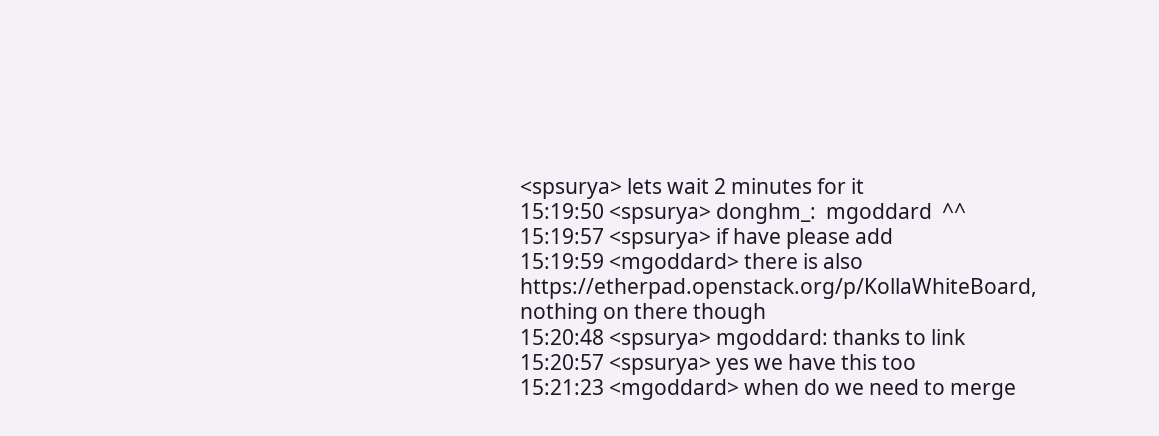<spsurya> lets wait 2 minutes for it
15:19:50 <spsurya> donghm_:  mgoddard  ^^
15:19:57 <spsurya> if have please add
15:19:59 <mgoddard> there is also https://etherpad.openstack.org/p/KollaWhiteBoard, nothing on there though
15:20:48 <spsurya> mgoddard: thanks to link
15:20:57 <spsurya> yes we have this too
15:21:23 <mgoddard> when do we need to merge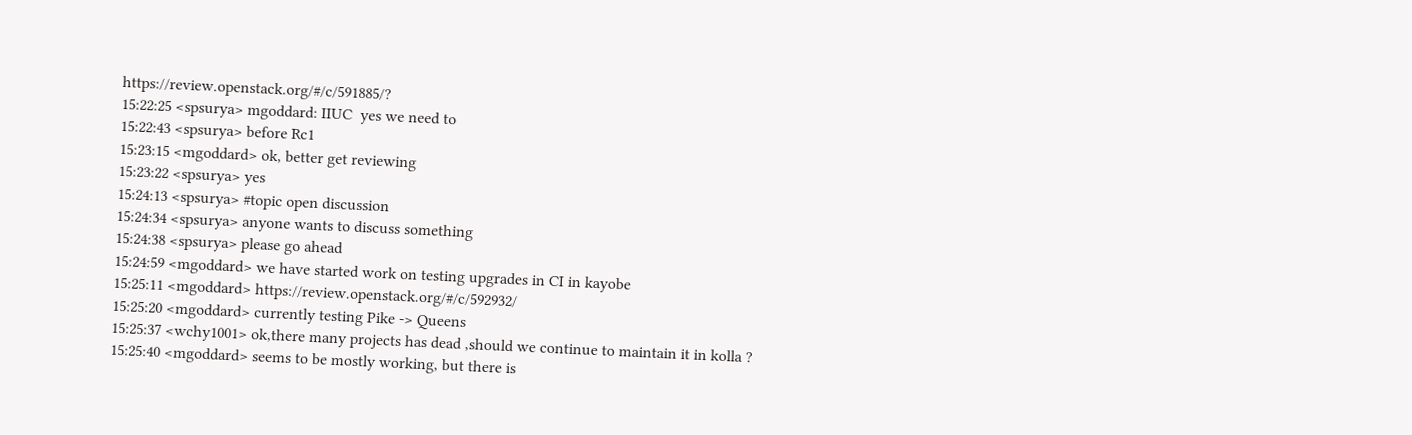https://review.openstack.org/#/c/591885/?
15:22:25 <spsurya> mgoddard: IIUC  yes we need to
15:22:43 <spsurya> before Rc1
15:23:15 <mgoddard> ok, better get reviewing
15:23:22 <spsurya> yes
15:24:13 <spsurya> #topic open discussion
15:24:34 <spsurya> anyone wants to discuss something
15:24:38 <spsurya> please go ahead
15:24:59 <mgoddard> we have started work on testing upgrades in CI in kayobe
15:25:11 <mgoddard> https://review.openstack.org/#/c/592932/
15:25:20 <mgoddard> currently testing Pike -> Queens
15:25:37 <wchy1001> ok,there many projects has dead ,should we continue to maintain it in kolla ?
15:25:40 <mgoddard> seems to be mostly working, but there is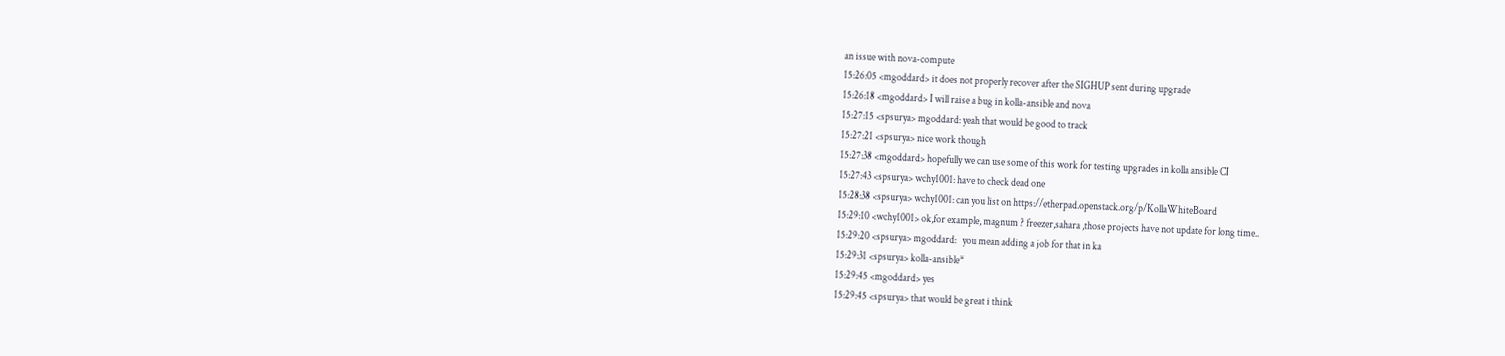an issue with nova-compute
15:26:05 <mgoddard> it does not properly recover after the SIGHUP sent during upgrade
15:26:18 <mgoddard> I will raise a bug in kolla-ansible and nova
15:27:15 <spsurya> mgoddard: yeah that would be good to track
15:27:21 <spsurya> nice work though
15:27:38 <mgoddard> hopefully we can use some of this work for testing upgrades in kolla ansible CI
15:27:43 <spsurya> wchy1001: have to check dead one
15:28:38 <spsurya> wchy1001: can you list on https://etherpad.openstack.org/p/KollaWhiteBoard
15:29:10 <wchy1001> ok,for example, magnum ? freezer,sahara ,those projects have not update for long time..
15:29:20 <spsurya> mgoddard:   you mean adding a job for that in ka
15:29:31 <spsurya> kolla-ansible*
15:29:45 <mgoddard> yes
15:29:45 <spsurya> that would be great i think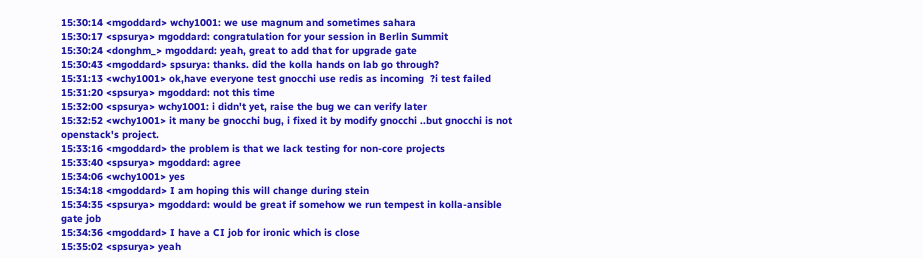15:30:14 <mgoddard> wchy1001: we use magnum and sometimes sahara
15:30:17 <spsurya> mgoddard: congratulation for your session in Berlin Summit
15:30:24 <donghm_> mgoddard: yeah, great to add that for upgrade gate
15:30:43 <mgoddard> spsurya: thanks. did the kolla hands on lab go through?
15:31:13 <wchy1001> ok,have everyone test gnocchi use redis as incoming  ?i test failed
15:31:20 <spsurya> mgoddard: not this time
15:32:00 <spsurya> wchy1001: i didn't yet, raise the bug we can verify later
15:32:52 <wchy1001> it many be gnocchi bug, i fixed it by modify gnocchi ..but gnocchi is not openstack's project.
15:33:16 <mgoddard> the problem is that we lack testing for non-core projects
15:33:40 <spsurya> mgoddard: agree
15:34:06 <wchy1001> yes
15:34:18 <mgoddard> I am hoping this will change during stein
15:34:35 <spsurya> mgoddard: would be great if somehow we run tempest in kolla-ansible gate job
15:34:36 <mgoddard> I have a CI job for ironic which is close
15:35:02 <spsurya> yeah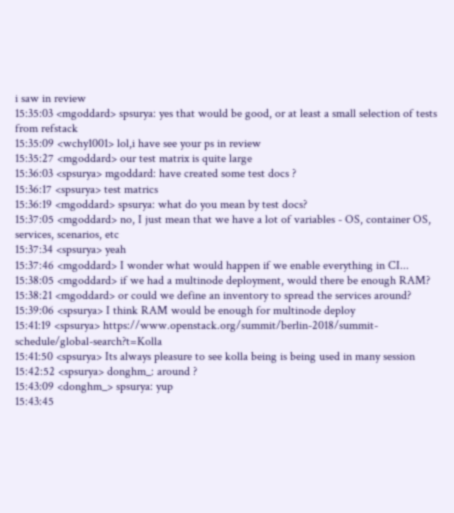i saw in review
15:35:03 <mgoddard> spsurya: yes that would be good, or at least a small selection of tests from refstack
15:35:09 <wchy1001> lol,i have see your ps in review
15:35:27 <mgoddard> our test matrix is quite large
15:36:03 <spsurya> mgoddard: have created some test docs ?
15:36:17 <spsurya> test matrics
15:36:19 <mgoddard> spsurya: what do you mean by test docs?
15:37:05 <mgoddard> no, I just mean that we have a lot of variables - OS, container OS, services, scenarios, etc
15:37:34 <spsurya> yeah
15:37:46 <mgoddard> I wonder what would happen if we enable everything in CI...
15:38:05 <mgoddard> if we had a multinode deployment, would there be enough RAM?
15:38:21 <mgoddard> or could we define an inventory to spread the services around?
15:39:06 <spsurya> I think RAM would be enough for multinode deploy
15:41:19 <spsurya> https://www.openstack.org/summit/berlin-2018/summit-schedule/global-search?t=Kolla
15:41:50 <spsurya> Its always pleasure to see kolla being is being used in many session
15:42:52 <spsurya> donghm_: around ?
15:43:09 <donghm_> spsurya: yup
15:43:45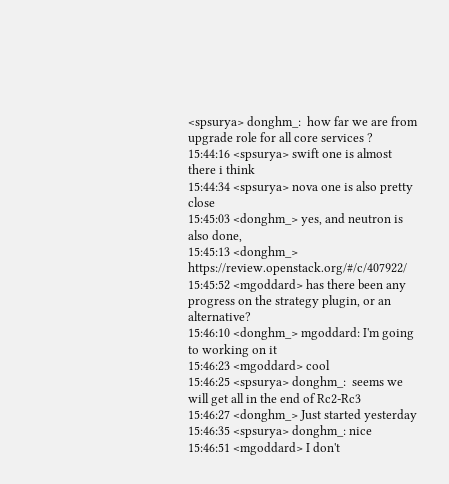<spsurya> donghm_:  how far we are from upgrade role for all core services ?
15:44:16 <spsurya> swift one is almost there i think
15:44:34 <spsurya> nova one is also pretty close
15:45:03 <donghm_> yes, and neutron is also done,
15:45:13 <donghm_> https://review.openstack.org/#/c/407922/
15:45:52 <mgoddard> has there been any progress on the strategy plugin, or an alternative?
15:46:10 <donghm_> mgoddard: I'm going to working on it
15:46:23 <mgoddard> cool
15:46:25 <spsurya> donghm_:  seems we will get all in the end of Rc2-Rc3
15:46:27 <donghm_> Just started yesterday
15:46:35 <spsurya> donghm_: nice
15:46:51 <mgoddard> I don't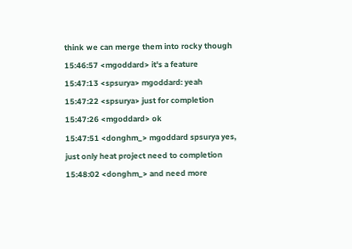think we can merge them into rocky though
15:46:57 <mgoddard> it's a feature
15:47:13 <spsurya> mgoddard: yeah
15:47:22 <spsurya> just for completion
15:47:26 <mgoddard> ok
15:47:51 <donghm_> mgoddard spsurya yes, just only heat project need to completion
15:48:02 <donghm_> and need more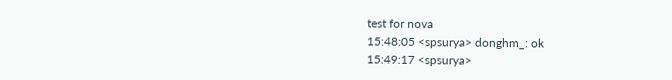test for nova
15:48:05 <spsurya> donghm_: ok
15:49:17 <spsurya>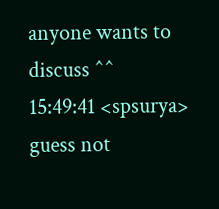anyone wants to discuss ^^
15:49:41 <spsurya> guess not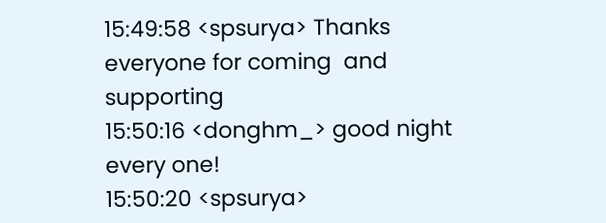15:49:58 <spsurya> Thanks everyone for coming  and supporting
15:50:16 <donghm_> good night every one!
15:50:20 <spsurya>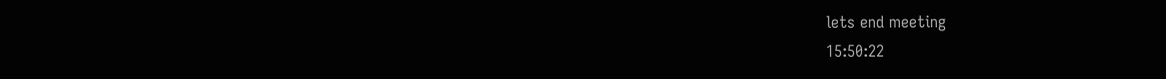lets end meeting
15:50:22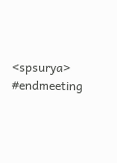<spsurya> #endmeeting